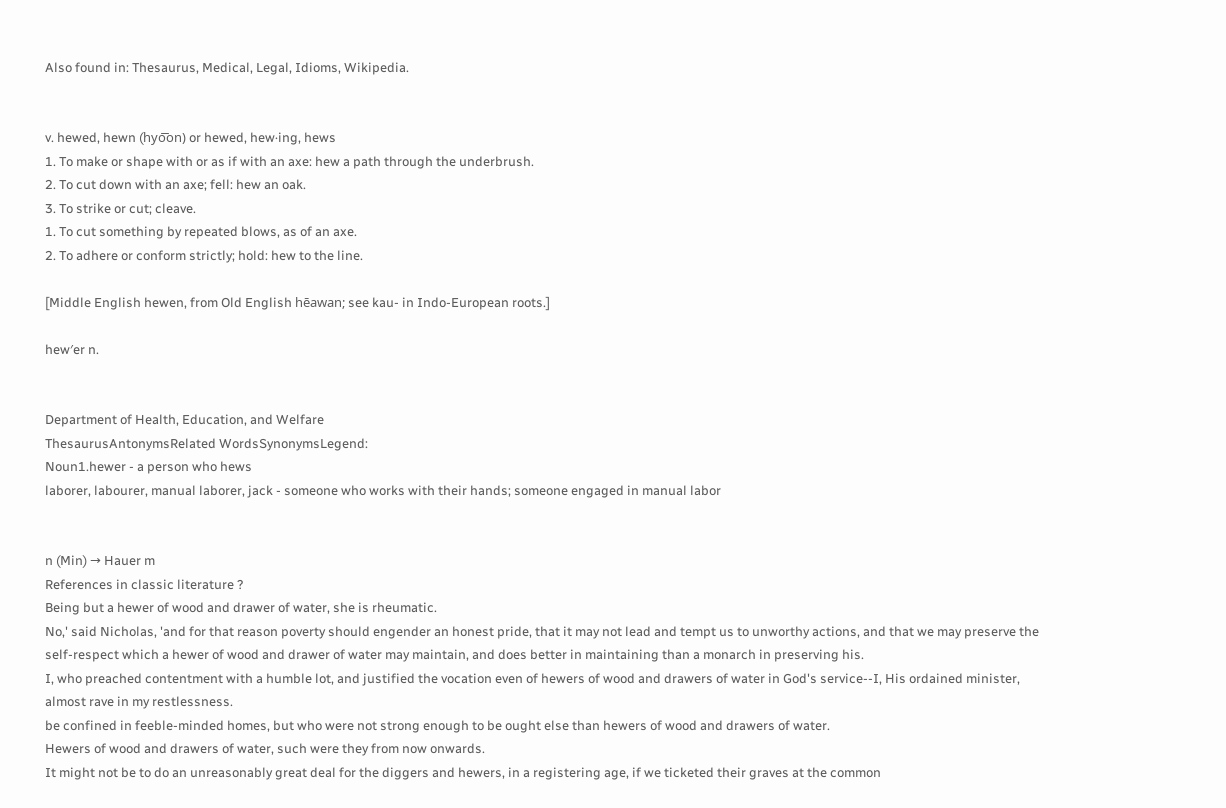Also found in: Thesaurus, Medical, Legal, Idioms, Wikipedia.


v. hewed, hewn (hyo͞on) or hewed, hew·ing, hews
1. To make or shape with or as if with an axe: hew a path through the underbrush.
2. To cut down with an axe; fell: hew an oak.
3. To strike or cut; cleave.
1. To cut something by repeated blows, as of an axe.
2. To adhere or conform strictly; hold: hew to the line.

[Middle English hewen, from Old English hēawan; see kau- in Indo-European roots.]

hew′er n.


Department of Health, Education, and Welfare
ThesaurusAntonymsRelated WordsSynonymsLegend:
Noun1.hewer - a person who hews
laborer, labourer, manual laborer, jack - someone who works with their hands; someone engaged in manual labor


n (Min) → Hauer m
References in classic literature ?
Being but a hewer of wood and drawer of water, she is rheumatic.
No,' said Nicholas, 'and for that reason poverty should engender an honest pride, that it may not lead and tempt us to unworthy actions, and that we may preserve the self-respect which a hewer of wood and drawer of water may maintain, and does better in maintaining than a monarch in preserving his.
I, who preached contentment with a humble lot, and justified the vocation even of hewers of wood and drawers of water in God's service--I, His ordained minister, almost rave in my restlessness.
be confined in feeble-minded homes, but who were not strong enough to be ought else than hewers of wood and drawers of water.
Hewers of wood and drawers of water, such were they from now onwards.
It might not be to do an unreasonably great deal for the diggers and hewers, in a registering age, if we ticketed their graves at the common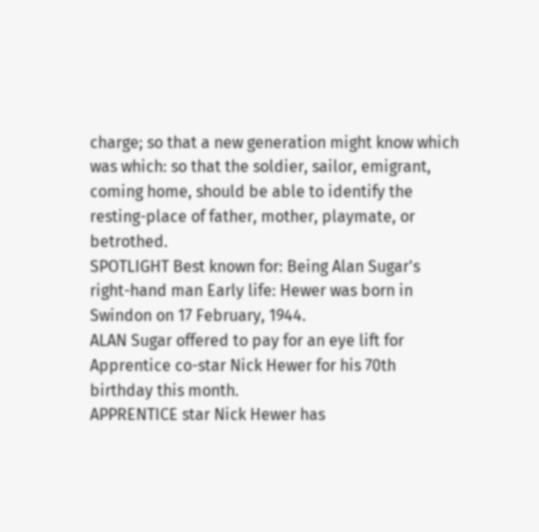charge; so that a new generation might know which was which: so that the soldier, sailor, emigrant, coming home, should be able to identify the resting-place of father, mother, playmate, or betrothed.
SPOTLIGHT Best known for: Being Alan Sugar's right-hand man Early life: Hewer was born in Swindon on 17 February, 1944.
ALAN Sugar offered to pay for an eye lift for Apprentice co-star Nick Hewer for his 70th birthday this month.
APPRENTICE star Nick Hewer has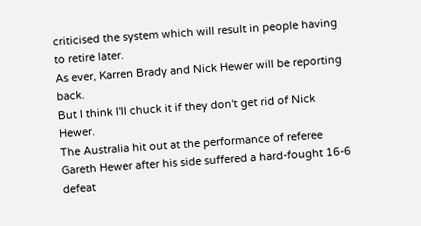criticised the system which will result in people having to retire later.
As ever, Karren Brady and Nick Hewer will be reporting back.
But I think I'll chuck it if they don't get rid of Nick Hewer.
The Australia hit out at the performance of referee Gareth Hewer after his side suffered a hard-fought 16-6 defeat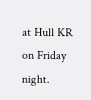at Hull KR on Friday night.